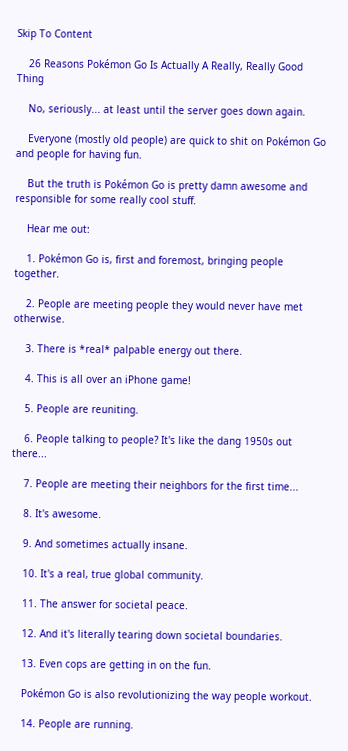Skip To Content

    26 Reasons Pokémon Go Is Actually A Really, Really Good Thing

    No, seriously... at least until the server goes down again.

    Everyone (mostly old people) are quick to shit on Pokémon Go and people for having fun.

    But the truth is Pokémon Go is pretty damn awesome and responsible for some really cool stuff.

    Hear me out:

    1. Pokémon Go is, first and foremost, bringing people together.

    2. People are meeting people they would never have met otherwise.

    3. There is *real* palpable energy out there.

    4. This is all over an iPhone game!

    5. People are reuniting.

    6. People talking to people? It's like the dang 1950s out there...

    7. People are meeting their neighbors for the first time...

    8. It's awesome.

    9. And sometimes actually insane.

    10. It's a real, true global community.

    11. The answer for societal peace.

    12. And it's literally tearing down societal boundaries.

    13. Even cops are getting in on the fun.

    Pokémon Go is also revolutionizing the way people workout.

    14. People are running.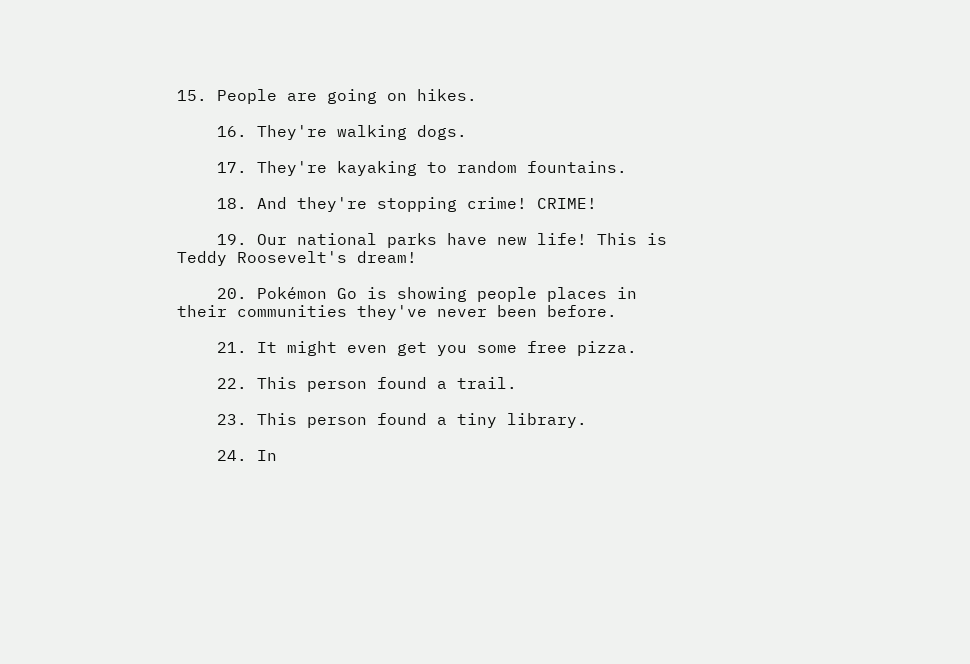15. People are going on hikes.

    16. They're walking dogs.

    17. They're kayaking to random fountains.

    18. And they're stopping crime! CRIME!

    19. Our national parks have new life! This is Teddy Roosevelt's dream!

    20. Pokémon Go is showing people places in their communities they've never been before.

    21. It might even get you some free pizza.

    22. This person found a trail.

    23. This person found a tiny library.

    24. In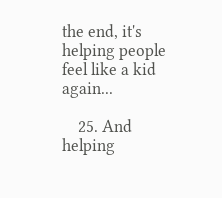the end, it's helping people feel like a kid again...

    25. And helping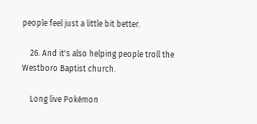people feel just a little bit better.

    26. And it's also helping people troll the Westboro Baptist church.

    Long live Pokémon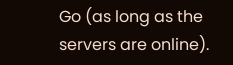Go (as long as the servers are online).